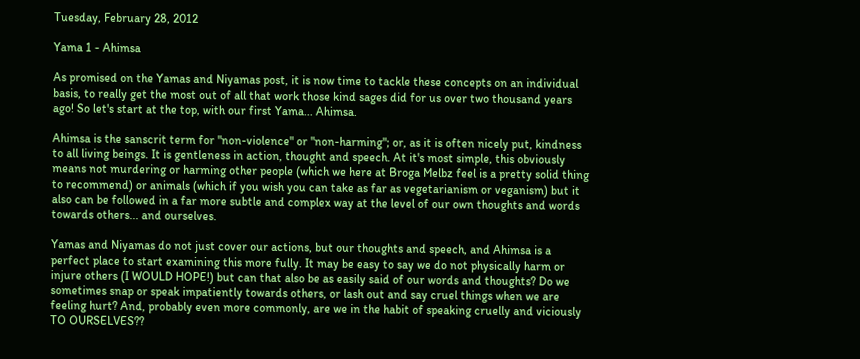Tuesday, February 28, 2012

Yama 1 - Ahimsa

As promised on the Yamas and Niyamas post, it is now time to tackle these concepts on an individual basis, to really get the most out of all that work those kind sages did for us over two thousand years ago! So let's start at the top, with our first Yama... Ahimsa.

Ahimsa is the sanscrit term for "non-violence" or "non-harming"; or, as it is often nicely put, kindness to all living beings. It is gentleness in action, thought and speech. At it's most simple, this obviously means not murdering or harming other people (which we here at Broga Melbz feel is a pretty solid thing to recommend) or animals (which if you wish you can take as far as vegetarianism or veganism) but it also can be followed in a far more subtle and complex way at the level of our own thoughts and words towards others... and ourselves.

Yamas and Niyamas do not just cover our actions, but our thoughts and speech, and Ahimsa is a perfect place to start examining this more fully. It may be easy to say we do not physically harm or injure others (I WOULD HOPE!) but can that also be as easily said of our words and thoughts? Do we sometimes snap or speak impatiently towards others, or lash out and say cruel things when we are feeling hurt? And, probably even more commonly, are we in the habit of speaking cruelly and viciously TO OURSELVES??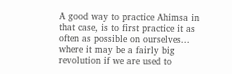A good way to practice Ahimsa in that case, is to first practice it as often as possible on ourselves... where it may be a fairly big revolution if we are used to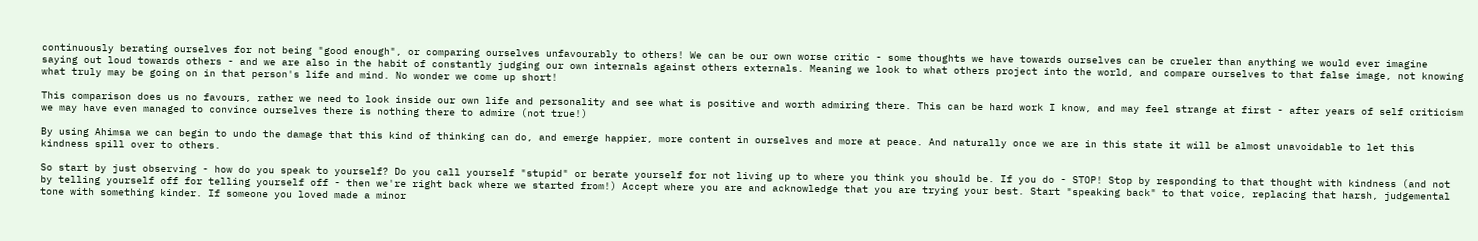continuously berating ourselves for not being "good enough", or comparing ourselves unfavourably to others! We can be our own worse critic - some thoughts we have towards ourselves can be crueler than anything we would ever imagine saying out loud towards others - and we are also in the habit of constantly judging our own internals against others externals. Meaning we look to what others project into the world, and compare ourselves to that false image, not knowing what truly may be going on in that person's life and mind. No wonder we come up short!

This comparison does us no favours, rather we need to look inside our own life and personality and see what is positive and worth admiring there. This can be hard work I know, and may feel strange at first - after years of self criticism we may have even managed to convince ourselves there is nothing there to admire (not true!)

By using Ahimsa we can begin to undo the damage that this kind of thinking can do, and emerge happier, more content in ourselves and more at peace. And naturally once we are in this state it will be almost unavoidable to let this kindness spill over to others.

So start by just observing - how do you speak to yourself? Do you call yourself "stupid" or berate yourself for not living up to where you think you should be. If you do - STOP! Stop by responding to that thought with kindness (and not by telling yourself off for telling yourself off - then we're right back where we started from!) Accept where you are and acknowledge that you are trying your best. Start "speaking back" to that voice, replacing that harsh, judgemental tone with something kinder. If someone you loved made a minor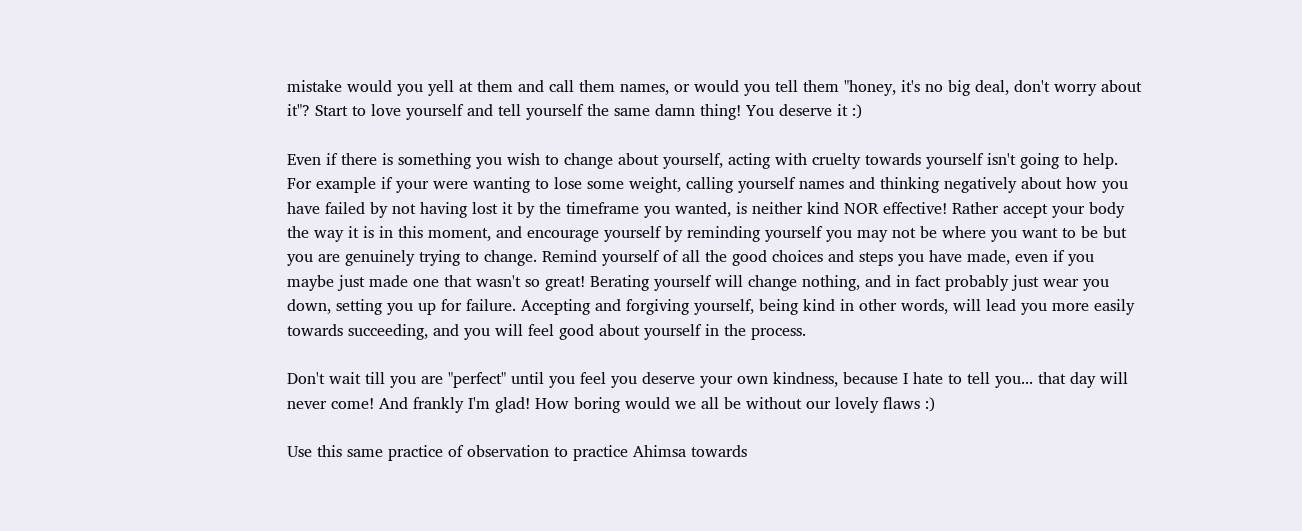mistake would you yell at them and call them names, or would you tell them "honey, it's no big deal, don't worry about it"? Start to love yourself and tell yourself the same damn thing! You deserve it :)

Even if there is something you wish to change about yourself, acting with cruelty towards yourself isn't going to help. For example if your were wanting to lose some weight, calling yourself names and thinking negatively about how you have failed by not having lost it by the timeframe you wanted, is neither kind NOR effective! Rather accept your body the way it is in this moment, and encourage yourself by reminding yourself you may not be where you want to be but you are genuinely trying to change. Remind yourself of all the good choices and steps you have made, even if you maybe just made one that wasn't so great! Berating yourself will change nothing, and in fact probably just wear you down, setting you up for failure. Accepting and forgiving yourself, being kind in other words, will lead you more easily towards succeeding, and you will feel good about yourself in the process.

Don't wait till you are "perfect" until you feel you deserve your own kindness, because I hate to tell you... that day will never come! And frankly I'm glad! How boring would we all be without our lovely flaws :)

Use this same practice of observation to practice Ahimsa towards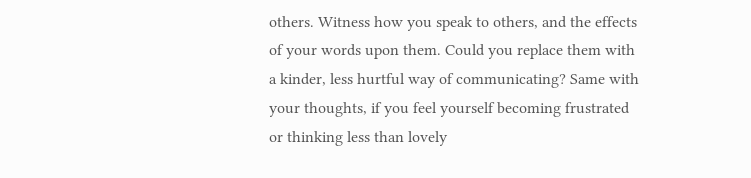others. Witness how you speak to others, and the effects of your words upon them. Could you replace them with a kinder, less hurtful way of communicating? Same with your thoughts, if you feel yourself becoming frustrated or thinking less than lovely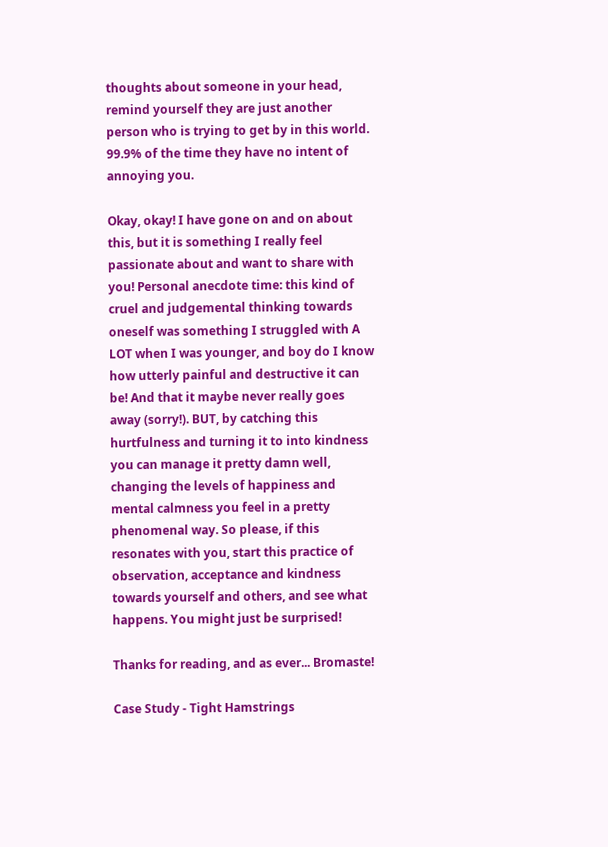thoughts about someone in your head, remind yourself they are just another person who is trying to get by in this world. 99.9% of the time they have no intent of annoying you.

Okay, okay! I have gone on and on about this, but it is something I really feel passionate about and want to share with you! Personal anecdote time: this kind of cruel and judgemental thinking towards oneself was something I struggled with A LOT when I was younger, and boy do I know how utterly painful and destructive it can be! And that it maybe never really goes away (sorry!). BUT, by catching this hurtfulness and turning it to into kindness you can manage it pretty damn well, changing the levels of happiness and mental calmness you feel in a pretty phenomenal way. So please, if this resonates with you, start this practice of observation, acceptance and kindness towards yourself and others, and see what happens. You might just be surprised!

Thanks for reading, and as ever... Bromaste!

Case Study - Tight Hamstrings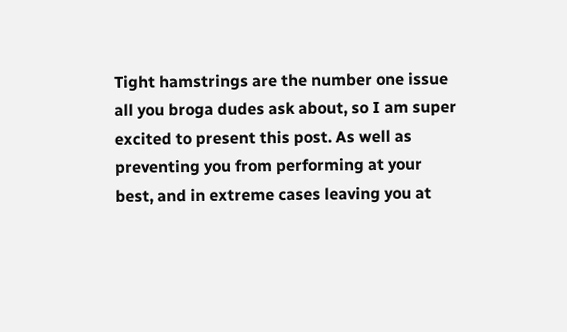Tight hamstrings are the number one issue all you broga dudes ask about, so I am super excited to present this post. As well as preventing you from performing at your best, and in extreme cases leaving you at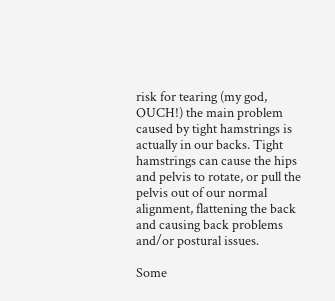risk for tearing (my god, OUCH!) the main problem caused by tight hamstrings is actually in our backs. Tight hamstrings can cause the hips and pelvis to rotate, or pull the pelvis out of our normal alignment, flattening the back and causing back problems and/or postural issues.

Some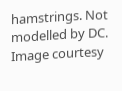hamstrings. Not modelled by DC. Image courtesy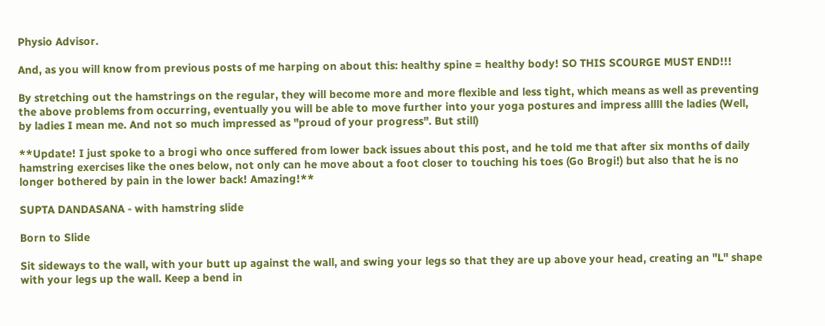Physio Advisor.

And, as you will know from previous posts of me harping on about this: healthy spine = healthy body! SO THIS SCOURGE MUST END!!!

By stretching out the hamstrings on the regular, they will become more and more flexible and less tight, which means as well as preventing the above problems from occurring, eventually you will be able to move further into your yoga postures and impress allll the ladies (Well, by ladies I mean me. And not so much impressed as "proud of your progress". But still)

**Update! I just spoke to a brogi who once suffered from lower back issues about this post, and he told me that after six months of daily hamstring exercises like the ones below, not only can he move about a foot closer to touching his toes (Go Brogi!) but also that he is no longer bothered by pain in the lower back! Amazing!**

SUPTA DANDASANA - with hamstring slide

Born to Slide

Sit sideways to the wall, with your butt up against the wall, and swing your legs so that they are up above your head, creating an "L" shape with your legs up the wall. Keep a bend in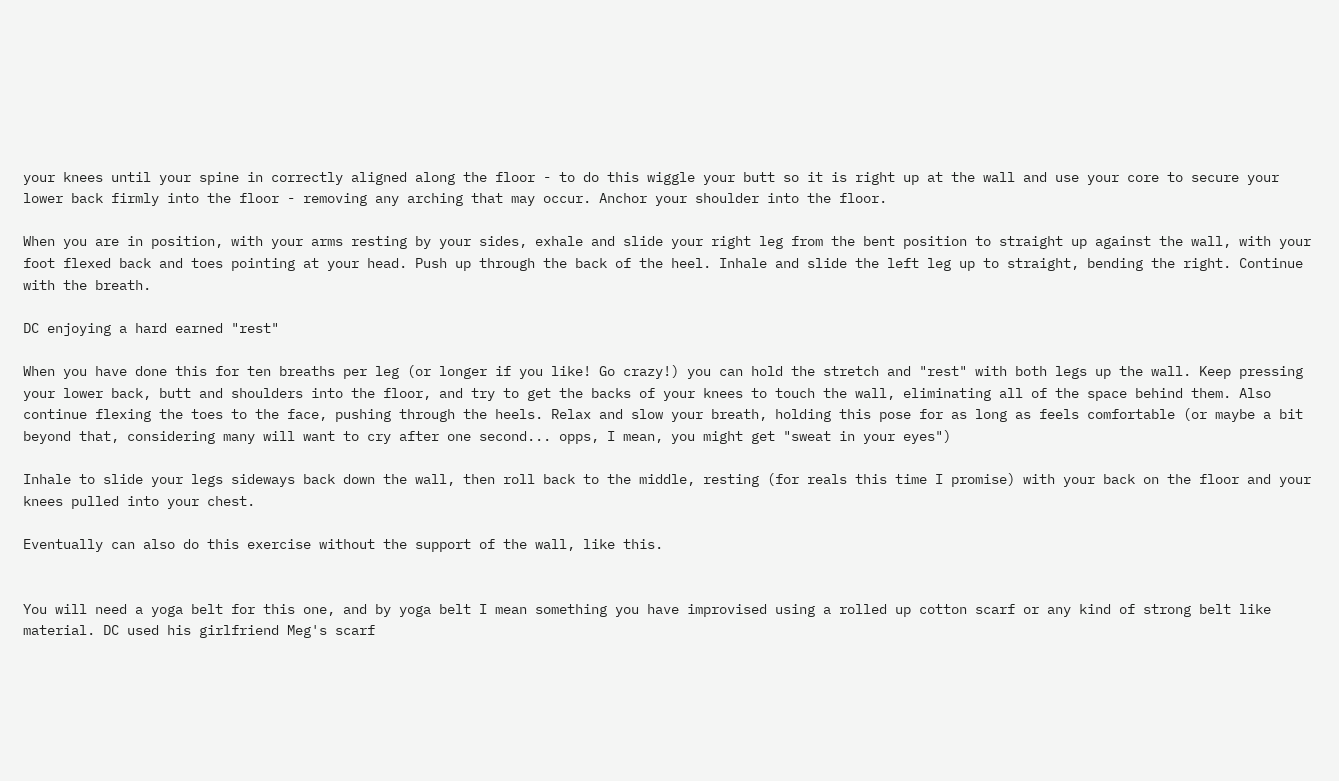your knees until your spine in correctly aligned along the floor - to do this wiggle your butt so it is right up at the wall and use your core to secure your lower back firmly into the floor - removing any arching that may occur. Anchor your shoulder into the floor.

When you are in position, with your arms resting by your sides, exhale and slide your right leg from the bent position to straight up against the wall, with your foot flexed back and toes pointing at your head. Push up through the back of the heel. Inhale and slide the left leg up to straight, bending the right. Continue with the breath.

DC enjoying a hard earned "rest"

When you have done this for ten breaths per leg (or longer if you like! Go crazy!) you can hold the stretch and "rest" with both legs up the wall. Keep pressing your lower back, butt and shoulders into the floor, and try to get the backs of your knees to touch the wall, eliminating all of the space behind them. Also continue flexing the toes to the face, pushing through the heels. Relax and slow your breath, holding this pose for as long as feels comfortable (or maybe a bit beyond that, considering many will want to cry after one second... opps, I mean, you might get "sweat in your eyes")

Inhale to slide your legs sideways back down the wall, then roll back to the middle, resting (for reals this time I promise) with your back on the floor and your knees pulled into your chest.

Eventually can also do this exercise without the support of the wall, like this.


You will need a yoga belt for this one, and by yoga belt I mean something you have improvised using a rolled up cotton scarf or any kind of strong belt like material. DC used his girlfriend Meg's scarf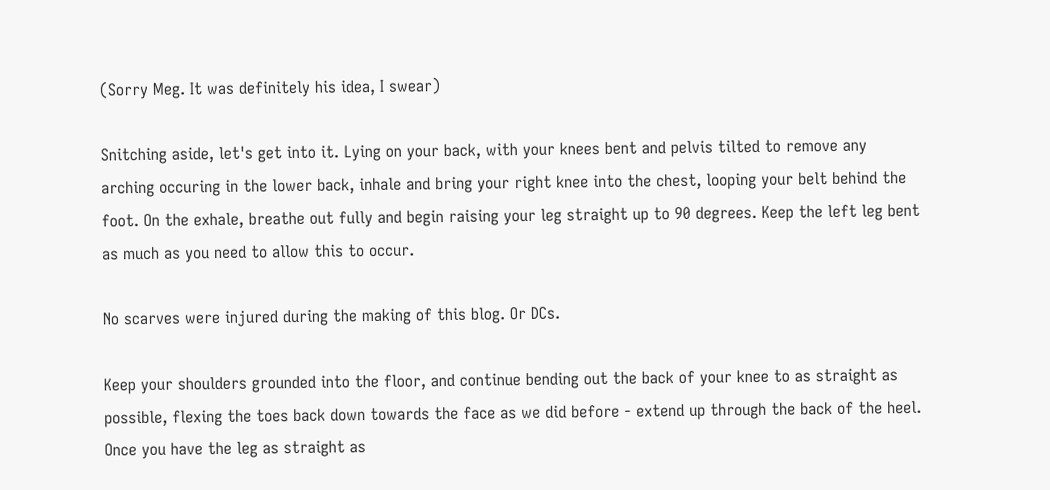(Sorry Meg. It was definitely his idea, I swear)

Snitching aside, let's get into it. Lying on your back, with your knees bent and pelvis tilted to remove any arching occuring in the lower back, inhale and bring your right knee into the chest, looping your belt behind the foot. On the exhale, breathe out fully and begin raising your leg straight up to 90 degrees. Keep the left leg bent as much as you need to allow this to occur.

No scarves were injured during the making of this blog. Or DCs.

Keep your shoulders grounded into the floor, and continue bending out the back of your knee to as straight as possible, flexing the toes back down towards the face as we did before - extend up through the back of the heel. Once you have the leg as straight as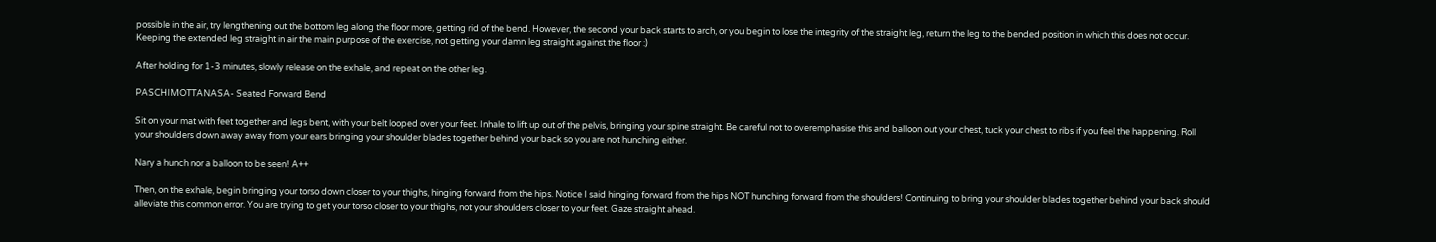possible in the air, try lengthening out the bottom leg along the floor more, getting rid of the bend. However, the second your back starts to arch, or you begin to lose the integrity of the straight leg, return the leg to the bended position in which this does not occur. Keeping the extended leg straight in air the main purpose of the exercise, not getting your damn leg straight against the floor :)

After holding for 1-3 minutes, slowly release on the exhale, and repeat on the other leg.

PASCHIMOTTANASA- Seated Forward Bend

Sit on your mat with feet together and legs bent, with your belt looped over your feet. Inhale to lift up out of the pelvis, bringing your spine straight. Be careful not to overemphasise this and balloon out your chest, tuck your chest to ribs if you feel the happening. Roll your shoulders down away away from your ears bringing your shoulder blades together behind your back so you are not hunching either.

Nary a hunch nor a balloon to be seen! A++

Then, on the exhale, begin bringing your torso down closer to your thighs, hinging forward from the hips. Notice I said hinging forward from the hips NOT hunching forward from the shoulders! Continuing to bring your shoulder blades together behind your back should alleviate this common error. You are trying to get your torso closer to your thighs, not your shoulders closer to your feet. Gaze straight ahead.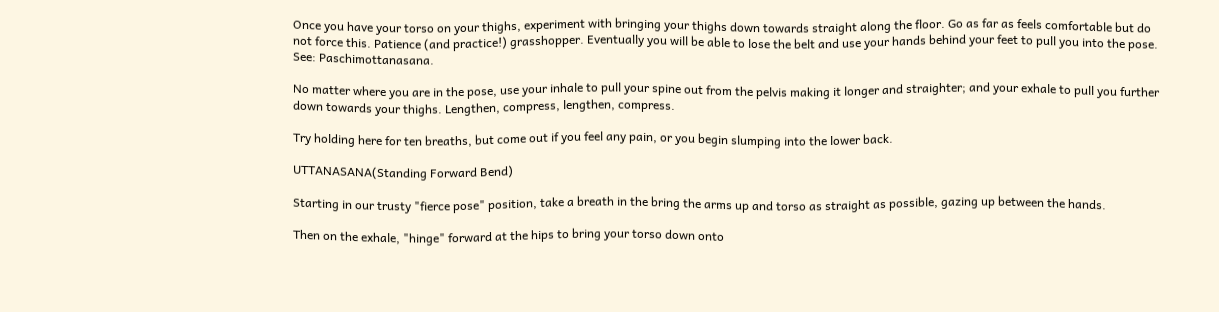Once you have your torso on your thighs, experiment with bringing your thighs down towards straight along the floor. Go as far as feels comfortable but do not force this. Patience (and practice!) grasshopper. Eventually you will be able to lose the belt and use your hands behind your feet to pull you into the pose. See: Paschimottanasana.

No matter where you are in the pose, use your inhale to pull your spine out from the pelvis making it longer and straighter; and your exhale to pull you further down towards your thighs. Lengthen, compress, lengthen, compress.

Try holding here for ten breaths, but come out if you feel any pain, or you begin slumping into the lower back.

UTTANASANA(Standing Forward Bend)

Starting in our trusty "fierce pose" position, take a breath in the bring the arms up and torso as straight as possible, gazing up between the hands.

Then on the exhale, "hinge" forward at the hips to bring your torso down onto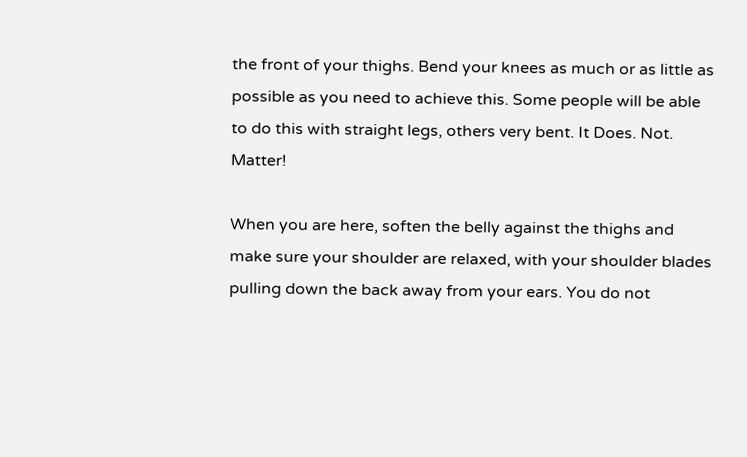the front of your thighs. Bend your knees as much or as little as possible as you need to achieve this. Some people will be able to do this with straight legs, others very bent. It Does. Not. Matter!

When you are here, soften the belly against the thighs and make sure your shoulder are relaxed, with your shoulder blades pulling down the back away from your ears. You do not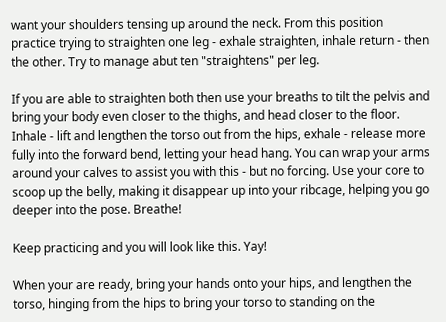want your shoulders tensing up around the neck. From this position practice trying to straighten one leg - exhale straighten, inhale return - then the other. Try to manage abut ten "straightens" per leg.

If you are able to straighten both then use your breaths to tilt the pelvis and bring your body even closer to the thighs, and head closer to the floor. Inhale - lift and lengthen the torso out from the hips, exhale - release more fully into the forward bend, letting your head hang. You can wrap your arms around your calves to assist you with this - but no forcing. Use your core to scoop up the belly, making it disappear up into your ribcage, helping you go deeper into the pose. Breathe!

Keep practicing and you will look like this. Yay!

When your are ready, bring your hands onto your hips, and lengthen the torso, hinging from the hips to bring your torso to standing on the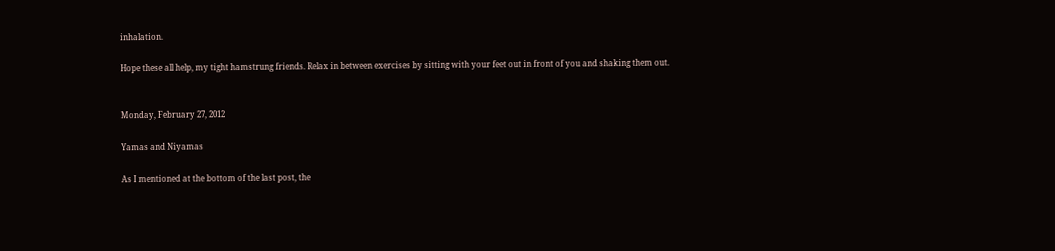inhalation.

Hope these all help, my tight hamstrung friends. Relax in between exercises by sitting with your feet out in front of you and shaking them out.


Monday, February 27, 2012

Yamas and Niyamas

As I mentioned at the bottom of the last post, the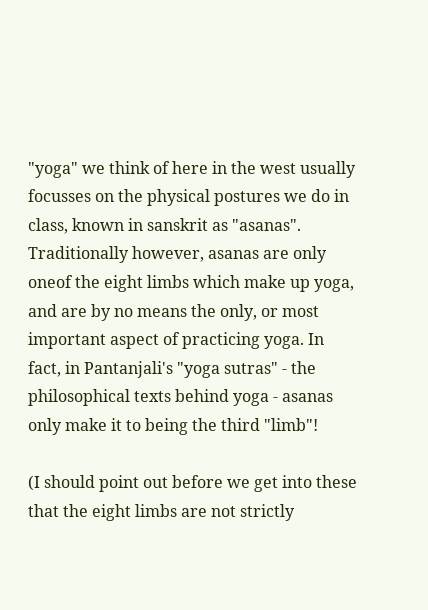"yoga" we think of here in the west usually focusses on the physical postures we do in class, known in sanskrit as "asanas". Traditionally however, asanas are only oneof the eight limbs which make up yoga, and are by no means the only, or most important aspect of practicing yoga. In fact, in Pantanjali's "yoga sutras" - the philosophical texts behind yoga - asanas only make it to being the third "limb"!

(I should point out before we get into these that the eight limbs are not strictly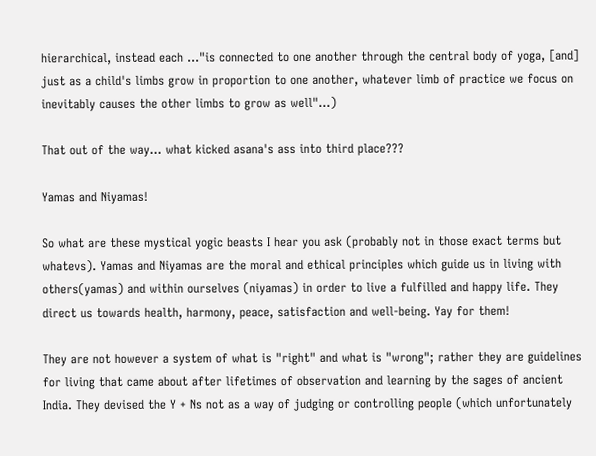hierarchical, instead each ..."is connected to one another through the central body of yoga, [and] just as a child's limbs grow in proportion to one another, whatever limb of practice we focus on inevitably causes the other limbs to grow as well"...)

That out of the way... what kicked asana's ass into third place???

Yamas and Niyamas!

So what are these mystical yogic beasts I hear you ask (probably not in those exact terms but whatevs). Yamas and Niyamas are the moral and ethical principles which guide us in living with others(yamas) and within ourselves (niyamas) in order to live a fulfilled and happy life. They direct us towards health, harmony, peace, satisfaction and well-being. Yay for them!

They are not however a system of what is "right" and what is "wrong"; rather they are guidelines for living that came about after lifetimes of observation and learning by the sages of ancient India. They devised the Y + Ns not as a way of judging or controlling people (which unfortunately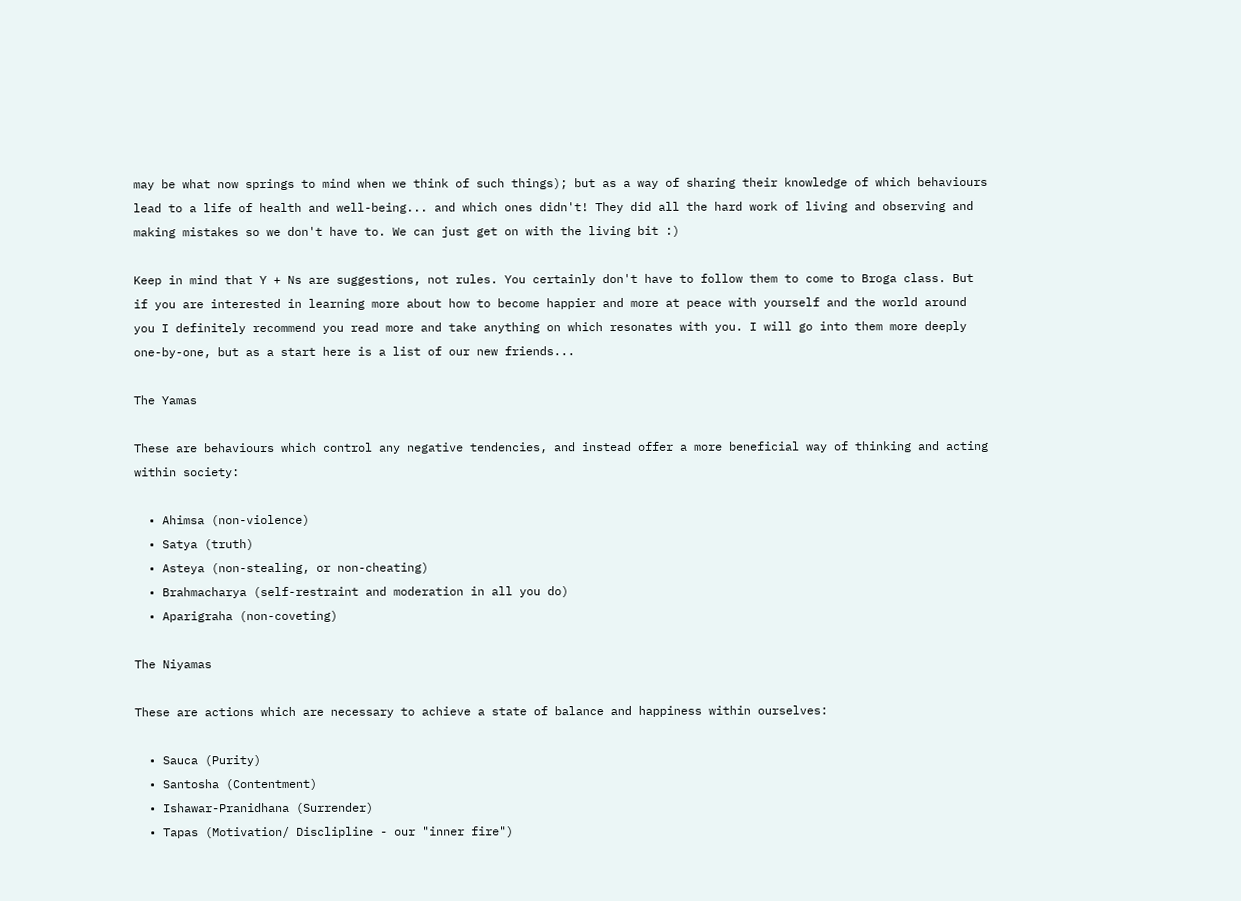may be what now springs to mind when we think of such things); but as a way of sharing their knowledge of which behaviours lead to a life of health and well-being... and which ones didn't! They did all the hard work of living and observing and making mistakes so we don't have to. We can just get on with the living bit :)

Keep in mind that Y + Ns are suggestions, not rules. You certainly don't have to follow them to come to Broga class. But if you are interested in learning more about how to become happier and more at peace with yourself and the world around you I definitely recommend you read more and take anything on which resonates with you. I will go into them more deeply one-by-one, but as a start here is a list of our new friends...

The Yamas

These are behaviours which control any negative tendencies, and instead offer a more beneficial way of thinking and acting within society:

  • Ahimsa (non-violence)
  • Satya (truth)
  • Asteya (non-stealing, or non-cheating)
  • Brahmacharya (self-restraint and moderation in all you do)
  • Aparigraha (non-coveting)

The Niyamas

These are actions which are necessary to achieve a state of balance and happiness within ourselves:

  • Sauca (Purity)
  • Santosha (Contentment)
  • Ishawar-Pranidhana (Surrender)
  • Tapas (Motivation/ Disclipline - our "inner fire")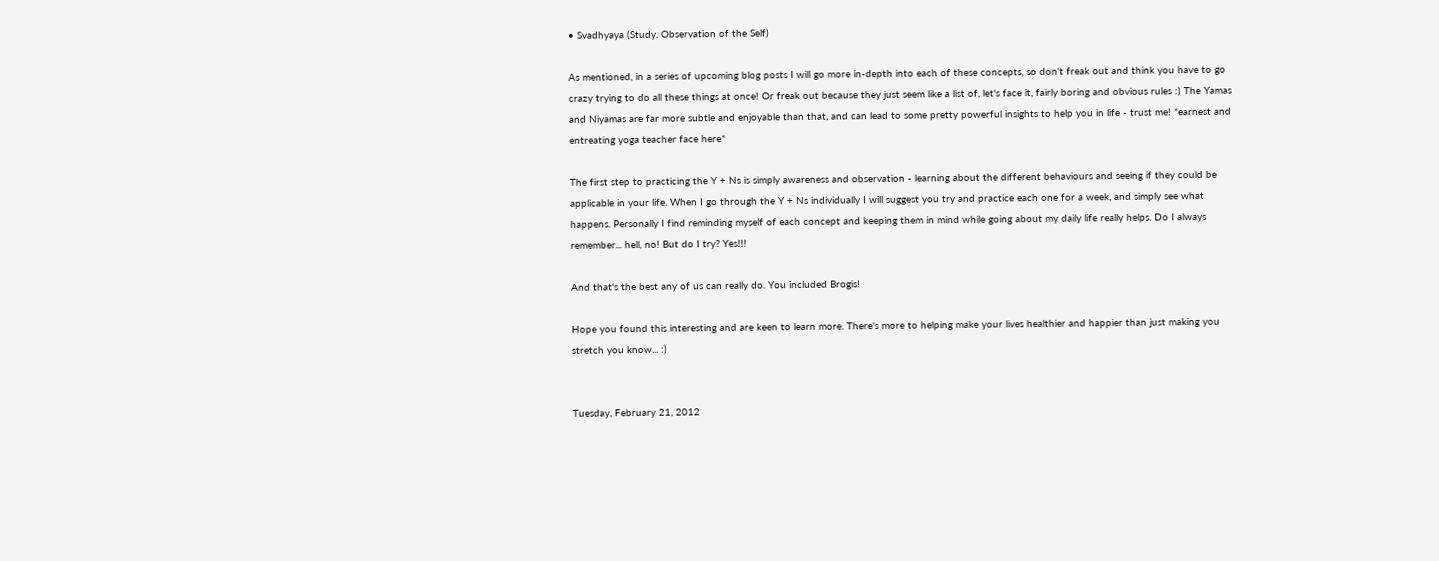• Svadhyaya (Study, Observation of the Self)

As mentioned, in a series of upcoming blog posts I will go more in-depth into each of these concepts, so don't freak out and think you have to go crazy trying to do all these things at once! Or freak out because they just seem like a list of, let's face it, fairly boring and obvious rules :) The Yamas and Niyamas are far more subtle and enjoyable than that, and can lead to some pretty powerful insights to help you in life - trust me! *earnest and entreating yoga teacher face here*

The first step to practicing the Y + Ns is simply awareness and observation - learning about the different behaviours and seeing if they could be applicable in your life. When I go through the Y + Ns individually I will suggest you try and practice each one for a week, and simply see what happens. Personally I find reminding myself of each concept and keeping them in mind while going about my daily life really helps. Do I always remember... hell, no! But do I try? Yes!!!

And that's the best any of us can really do. You included Brogis!

Hope you found this interesting and are keen to learn more. There's more to helping make your lives healthier and happier than just making you stretch you know... :)


Tuesday, February 21, 2012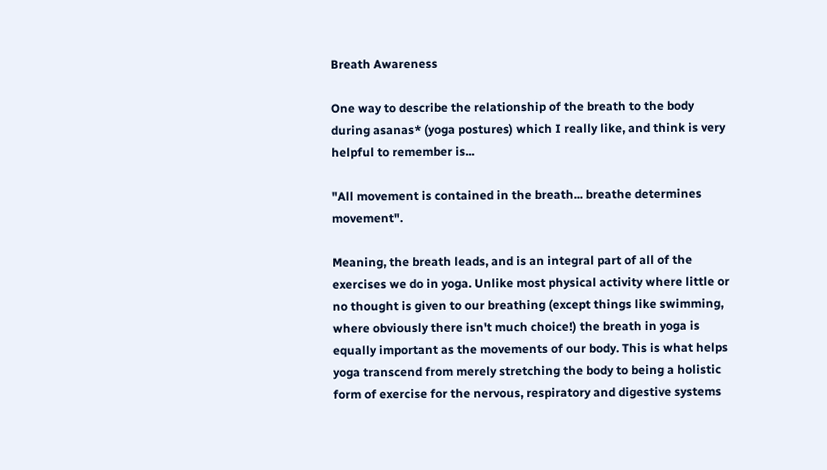Breath Awareness

One way to describe the relationship of the breath to the body during asanas* (yoga postures) which I really like, and think is very helpful to remember is...

"All movement is contained in the breath... breathe determines movement".

Meaning, the breath leads, and is an integral part of all of the exercises we do in yoga. Unlike most physical activity where little or no thought is given to our breathing (except things like swimming, where obviously there isn't much choice!) the breath in yoga is equally important as the movements of our body. This is what helps yoga transcend from merely stretching the body to being a holistic form of exercise for the nervous, respiratory and digestive systems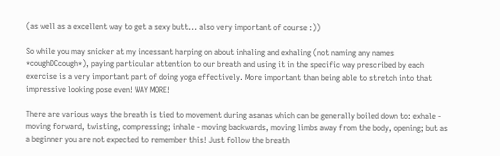(as well as a excellent way to get a sexy butt... also very important of course :))

So while you may snicker at my incessant harping on about inhaling and exhaling (not naming any names *coughDCcough*), paying particular attention to our breath and using it in the specific way prescribed by each exercise is a very important part of doing yoga effectively. More important than being able to stretch into that impressive looking pose even! WAY MORE!

There are various ways the breath is tied to movement during asanas which can be generally boiled down to: exhale - moving forward, twisting, compressing; inhale - moving backwards, moving limbs away from the body, opening; but as a beginner you are not expected to remember this! Just follow the breath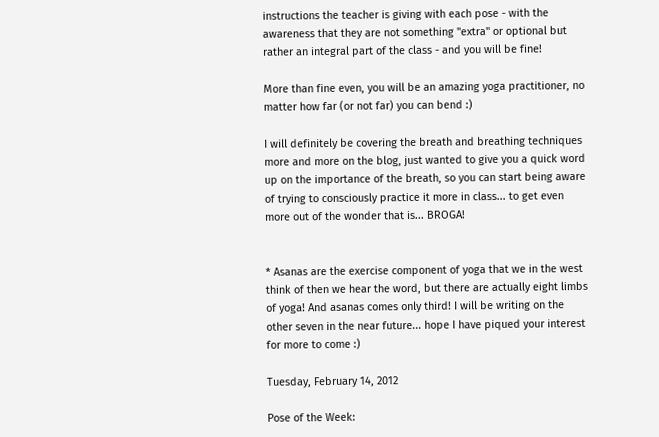instructions the teacher is giving with each pose - with the awareness that they are not something "extra" or optional but rather an integral part of the class - and you will be fine!

More than fine even, you will be an amazing yoga practitioner, no matter how far (or not far) you can bend :)

I will definitely be covering the breath and breathing techniques more and more on the blog, just wanted to give you a quick word up on the importance of the breath, so you can start being aware of trying to consciously practice it more in class... to get even more out of the wonder that is... BROGA!


* Asanas are the exercise component of yoga that we in the west think of then we hear the word, but there are actually eight limbs of yoga! And asanas comes only third! I will be writing on the other seven in the near future... hope I have piqued your interest for more to come :)

Tuesday, February 14, 2012

Pose of the Week: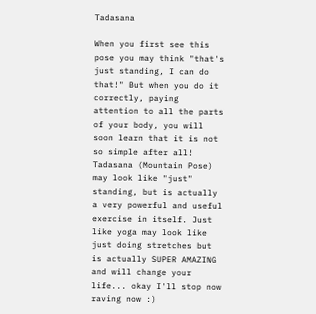Tadasana

When you first see this pose you may think "that's just standing, I can do that!" But when you do it correctly, paying attention to all the parts of your body, you will soon learn that it is not so simple after all! Tadasana (Mountain Pose) may look like "just" standing, but is actually a very powerful and useful exercise in itself. Just like yoga may look like just doing stretches but is actually SUPER AMAZING and will change your life... okay I'll stop now raving now :)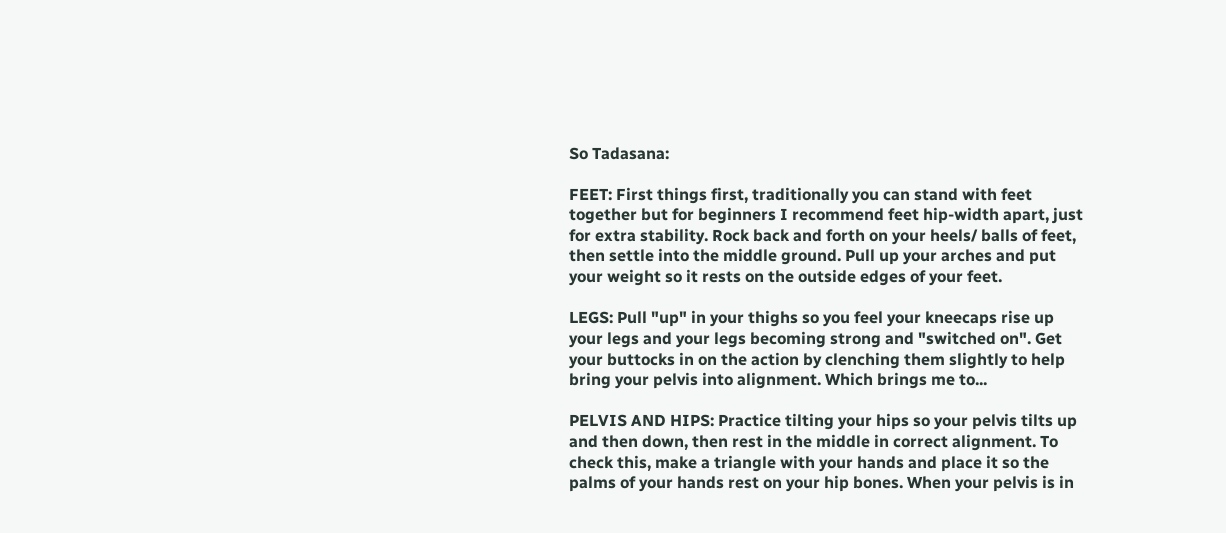So Tadasana:

FEET: First things first, traditionally you can stand with feet together but for beginners I recommend feet hip-width apart, just for extra stability. Rock back and forth on your heels/ balls of feet, then settle into the middle ground. Pull up your arches and put your weight so it rests on the outside edges of your feet.

LEGS: Pull "up" in your thighs so you feel your kneecaps rise up your legs and your legs becoming strong and "switched on". Get your buttocks in on the action by clenching them slightly to help bring your pelvis into alignment. Which brings me to...

PELVIS AND HIPS: Practice tilting your hips so your pelvis tilts up and then down, then rest in the middle in correct alignment. To check this, make a triangle with your hands and place it so the palms of your hands rest on your hip bones. When your pelvis is in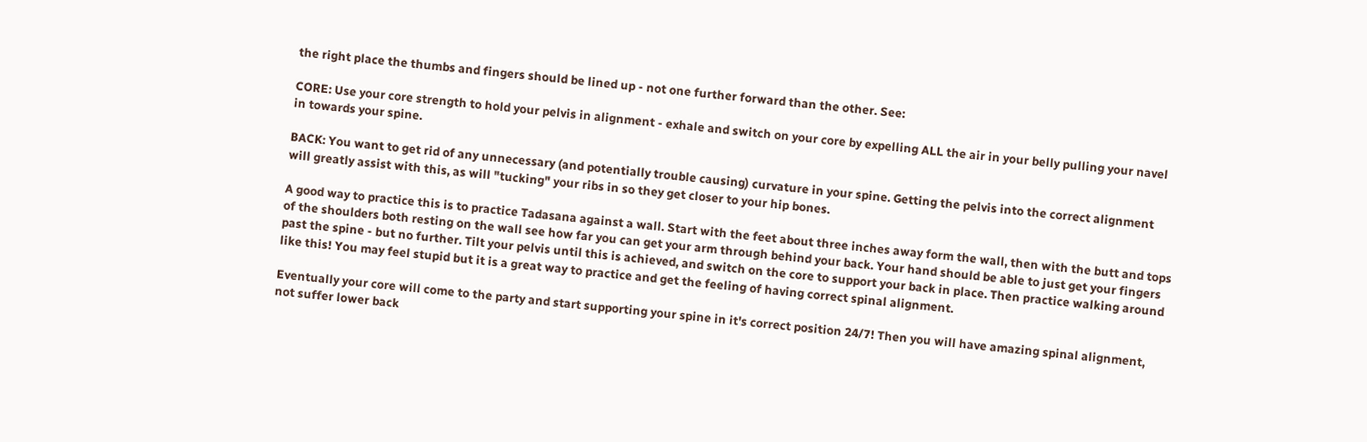the right place the thumbs and fingers should be lined up - not one further forward than the other. See:

CORE: Use your core strength to hold your pelvis in alignment - exhale and switch on your core by expelling ALL the air in your belly pulling your navel in towards your spine.

BACK: You want to get rid of any unnecessary (and potentially trouble causing) curvature in your spine. Getting the pelvis into the correct alignment will greatly assist with this, as will "tucking" your ribs in so they get closer to your hip bones.

A good way to practice this is to practice Tadasana against a wall. Start with the feet about three inches away form the wall, then with the butt and tops of the shoulders both resting on the wall see how far you can get your arm through behind your back. Your hand should be able to just get your fingers past the spine - but no further. Tilt your pelvis until this is achieved, and switch on the core to support your back in place. Then practice walking around like this! You may feel stupid but it is a great way to practice and get the feeling of having correct spinal alignment.

Eventually your core will come to the party and start supporting your spine in it's correct position 24/7! Then you will have amazing spinal alignment, not suffer lower back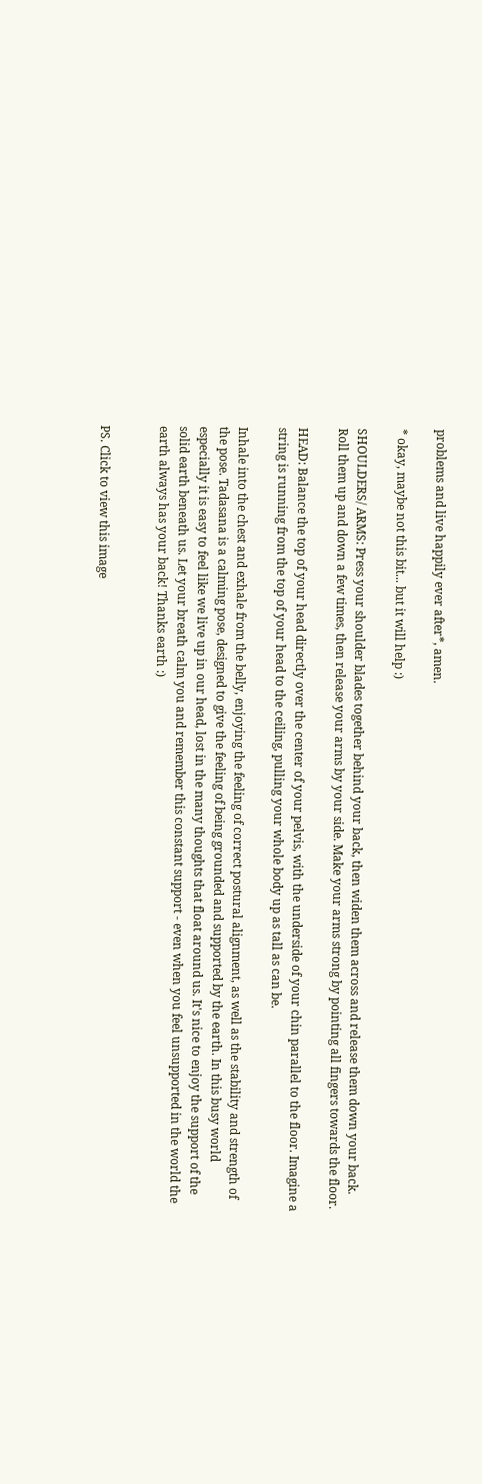problems and live happily ever after*, amen.

* okay, maybe not this bit... but it will help :)

SHOULDERS/ ARMS: Press your shoulder blades together behind your back, then widen them across and release them down your back. Roll them up and down a few times, then release your arms by your side. Make your arms strong by pointing all fingers towards the floor.

HEAD: Balance the top of your head directly over the center of your pelvis, with the underside of your chin parallel to the floor. Imagine a string is running from the top of your head to the ceiling, pulling your whole body up as tall as can be.

Inhale into the chest and exhale from the belly, enjoying the feeling of correct postural alignment, as well as the stability and strength of the pose. Tadasana is a calming pose, designed to give the feeling of being grounded and supported by the earth. In this busy world especially it is easy to feel like we live up in our head, lost in the many thoughts that float around us. It's nice to enjoy the support of the solid earth beneath us. Let your breath calm you and remember this constant support - even when you feel unsupported in the world the earth always has your back! Thanks earth :)


PS. Click to view this image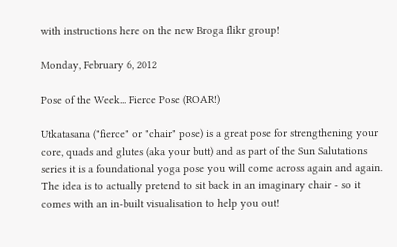with instructions here on the new Broga flikr group!

Monday, February 6, 2012

Pose of the Week... Fierce Pose (ROAR!)

Utkatasana ("fierce" or "chair" pose) is a great pose for strengthening your core, quads and glutes (aka your butt) and as part of the Sun Salutations series it is a foundational yoga pose you will come across again and again. The idea is to actually pretend to sit back in an imaginary chair - so it comes with an in-built visualisation to help you out!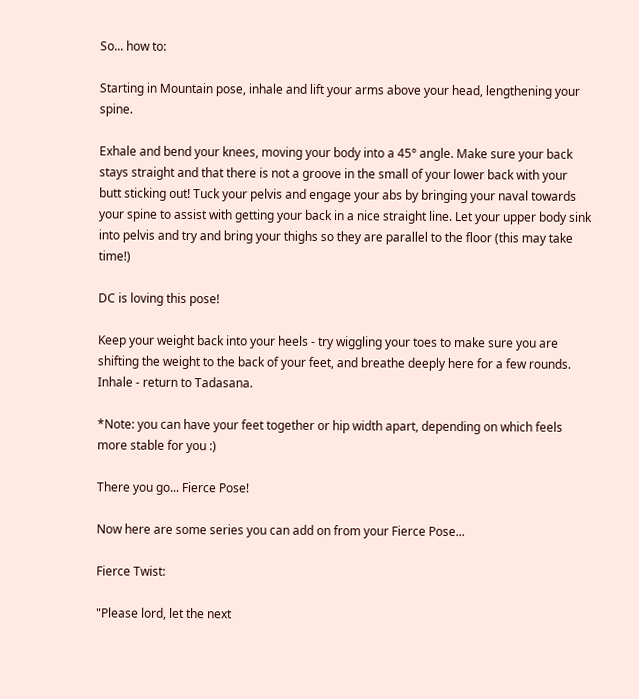So... how to:

Starting in Mountain pose, inhale and lift your arms above your head, lengthening your spine.

Exhale and bend your knees, moving your body into a 45° angle. Make sure your back stays straight and that there is not a groove in the small of your lower back with your butt sticking out! Tuck your pelvis and engage your abs by bringing your naval towards your spine to assist with getting your back in a nice straight line. Let your upper body sink into pelvis and try and bring your thighs so they are parallel to the floor (this may take time!)

DC is loving this pose!

Keep your weight back into your heels - try wiggling your toes to make sure you are shifting the weight to the back of your feet, and breathe deeply here for a few rounds. Inhale - return to Tadasana.

*Note: you can have your feet together or hip width apart, depending on which feels more stable for you :)

There you go... Fierce Pose!

Now here are some series you can add on from your Fierce Pose...

Fierce Twist:

"Please lord, let the next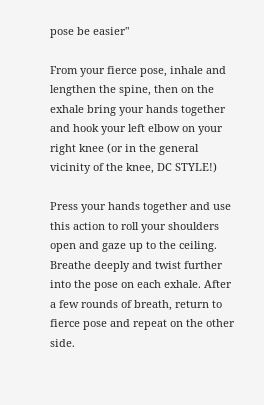pose be easier"

From your fierce pose, inhale and lengthen the spine, then on the exhale bring your hands together and hook your left elbow on your right knee (or in the general vicinity of the knee, DC STYLE!)

Press your hands together and use this action to roll your shoulders open and gaze up to the ceiling. Breathe deeply and twist further into the pose on each exhale. After a few rounds of breath, return to fierce pose and repeat on the other side.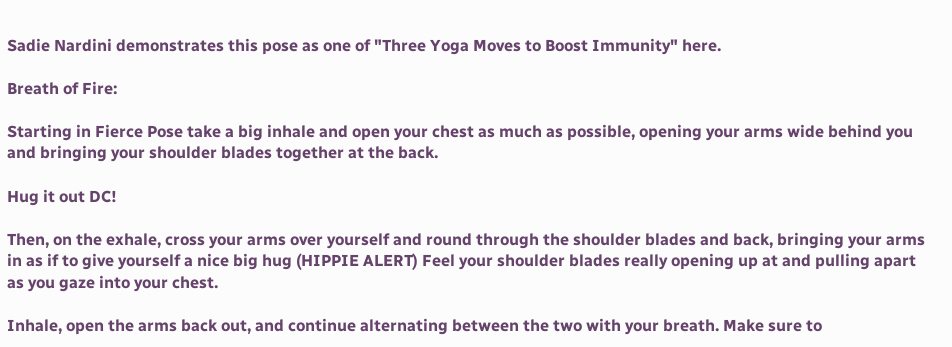Sadie Nardini demonstrates this pose as one of "Three Yoga Moves to Boost Immunity" here.

Breath of Fire:

Starting in Fierce Pose take a big inhale and open your chest as much as possible, opening your arms wide behind you and bringing your shoulder blades together at the back.

Hug it out DC!

Then, on the exhale, cross your arms over yourself and round through the shoulder blades and back, bringing your arms in as if to give yourself a nice big hug (HIPPIE ALERT) Feel your shoulder blades really opening up at and pulling apart as you gaze into your chest.

Inhale, open the arms back out, and continue alternating between the two with your breath. Make sure to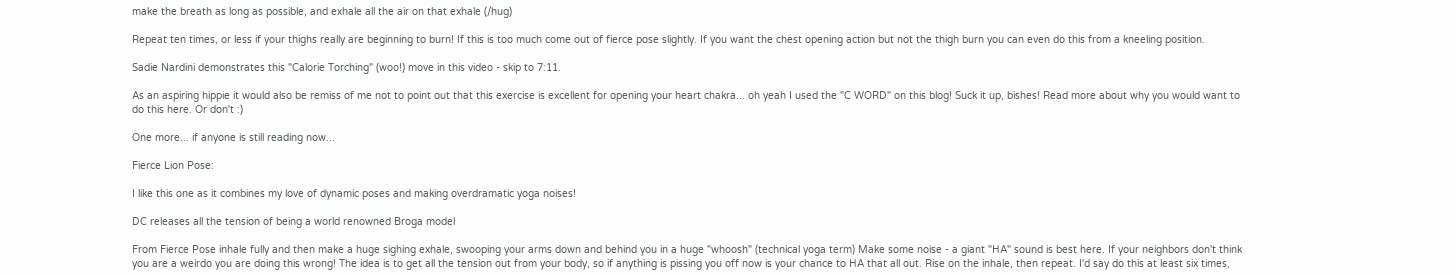make the breath as long as possible, and exhale all the air on that exhale (/hug)

Repeat ten times, or less if your thighs really are beginning to burn! If this is too much come out of fierce pose slightly. If you want the chest opening action but not the thigh burn you can even do this from a kneeling position.

Sadie Nardini demonstrates this "Calorie Torching" (woo!) move in this video - skip to 7:11.

As an aspiring hippie it would also be remiss of me not to point out that this exercise is excellent for opening your heart chakra... oh yeah I used the "C WORD" on this blog! Suck it up, bishes! Read more about why you would want to do this here. Or don't :)

One more... if anyone is still reading now...

Fierce Lion Pose:

I like this one as it combines my love of dynamic poses and making overdramatic yoga noises!

DC releases all the tension of being a world renowned Broga model

From Fierce Pose inhale fully and then make a huge sighing exhale, swooping your arms down and behind you in a huge "whoosh" (technical yoga term) Make some noise - a giant "HA" sound is best here. If your neighbors don't think you are a weirdo you are doing this wrong! The idea is to get all the tension out from your body, so if anything is pissing you off now is your chance to HA that all out. Rise on the inhale, then repeat. I'd say do this at least six times,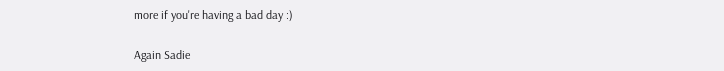more if you're having a bad day :)

Again Sadie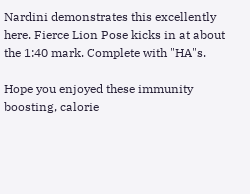Nardini demonstrates this excellently here. Fierce Lion Pose kicks in at about the 1:40 mark. Complete with "HA"s.

Hope you enjoyed these immunity boosting, calorie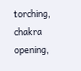torching, chakra opening,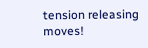tension releasing moves!